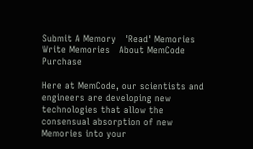Submit A Memory   'Read' Memories   Write Memories   About MemCode   Purchase

Here at MemCode, our scientists and engineers are developing new technologies that allow the consensual absorption of new Memories into your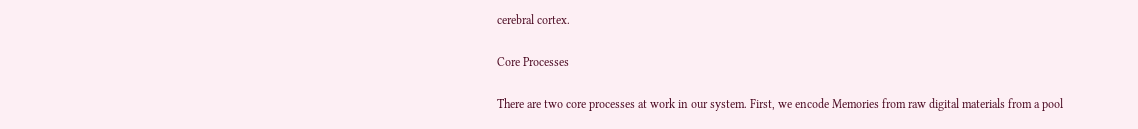cerebral cortex.

Core Processes

There are two core processes at work in our system. First, we encode Memories from raw digital materials from a pool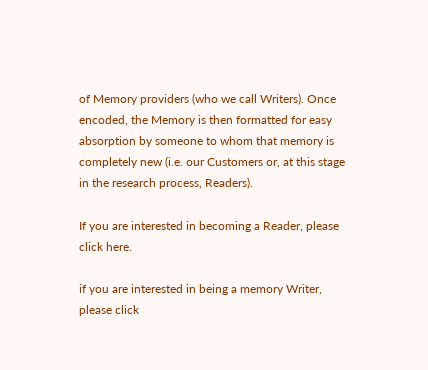of Memory providers (who we call Writers). Once encoded, the Memory is then formatted for easy absorption by someone to whom that memory is completely new (i.e. our Customers or, at this stage in the research process, Readers).

If you are interested in becoming a Reader, please click here.

if you are interested in being a memory Writer, please click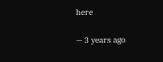here

— 3 years ago